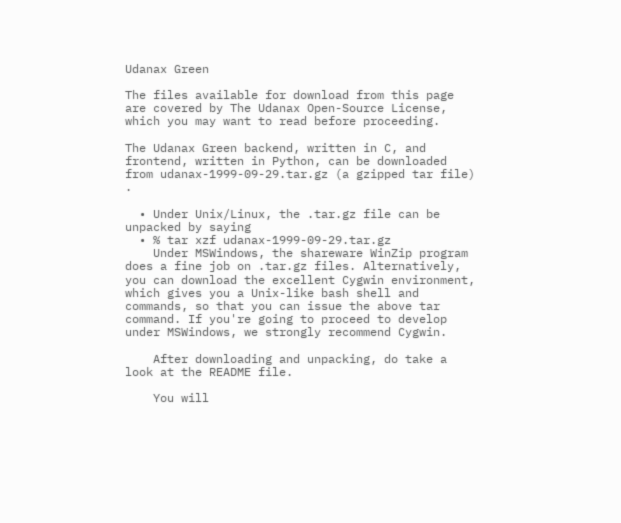Udanax Green

The files available for download from this page are covered by The Udanax Open-Source License, which you may want to read before proceeding.

The Udanax Green backend, written in C, and frontend, written in Python, can be downloaded from udanax-1999-09-29.tar.gz (a gzipped tar file) .

  • Under Unix/Linux, the .tar.gz file can be unpacked by saying
  • % tar xzf udanax-1999-09-29.tar.gz
    Under MSWindows, the shareware WinZip program does a fine job on .tar.gz files. Alternatively, you can download the excellent Cygwin environment, which gives you a Unix-like bash shell and commands, so that you can issue the above tar command. If you're going to proceed to develop under MSWindows, we strongly recommend Cygwin.

    After downloading and unpacking, do take a look at the README file.

    You will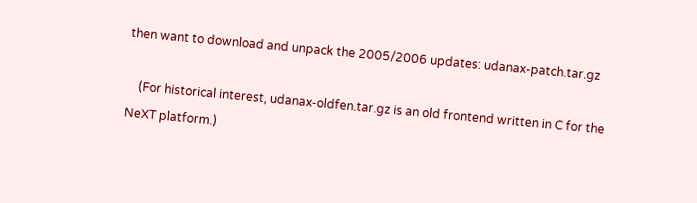then want to download and unpack the 2005/2006 updates: udanax-patch.tar.gz

    (For historical interest, udanax-oldfen.tar.gz is an old frontend written in C for the NeXT platform.)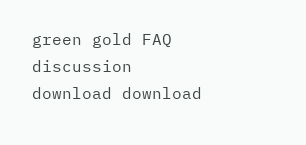green gold FAQ discussion
download download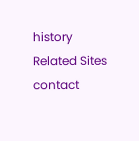history Related Sites
contact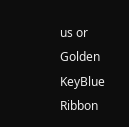us or
Golden KeyBlue Ribbon